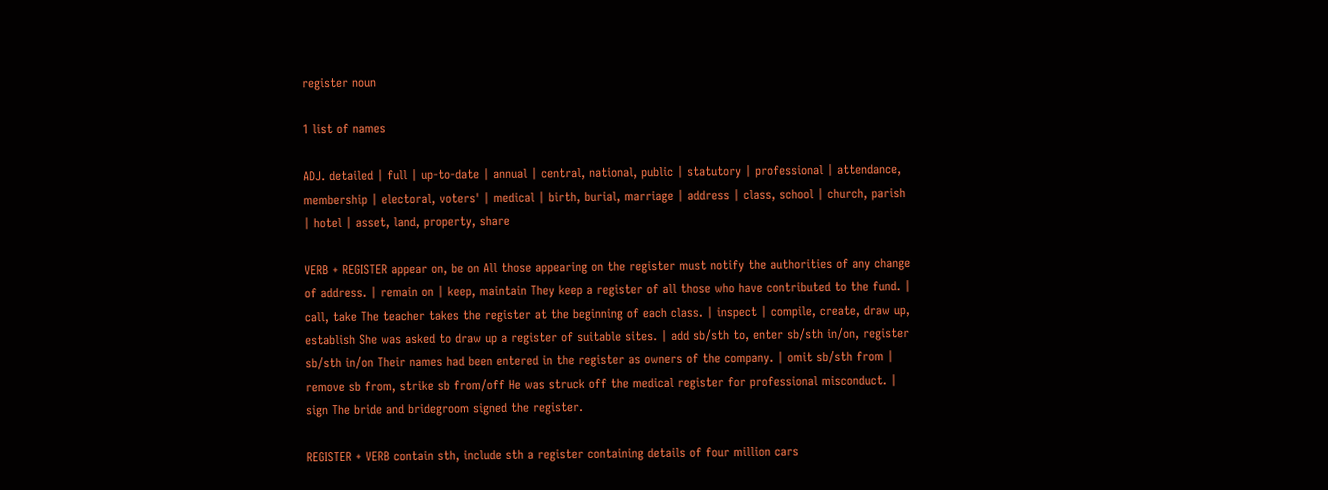register noun

1 list of names

ADJ. detailed | full | up-to-date | annual | central, national, public | statutory | professional | attendance, membership | electoral, voters' | medical | birth, burial, marriage | address | class, school | church, parish | hotel | asset, land, property, share

VERB + REGISTER appear on, be on All those appearing on the register must notify the authorities of any change of address. | remain on | keep, maintain They keep a register of all those who have contributed to the fund. | call, take The teacher takes the register at the beginning of each class. | inspect | compile, create, draw up, establish She was asked to draw up a register of suitable sites. | add sb/sth to, enter sb/sth in/on, register sb/sth in/on Their names had been entered in the register as owners of the company. | omit sb/sth from | remove sb from, strike sb from/off He was struck off the medical register for professional misconduct. | sign The bride and bridegroom signed the register.

REGISTER + VERB contain sth, include sth a register containing details of four million cars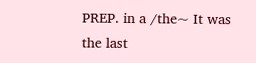PREP. in a /the~ It was the last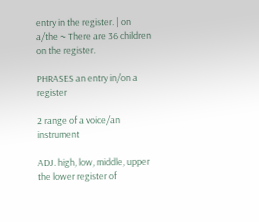entry in the register. | on a/the ~ There are 36 children on the register.

PHRASES an entry in/on a register

2 range of a voice/an instrument

ADJ. high, low, middle, upper the lower register of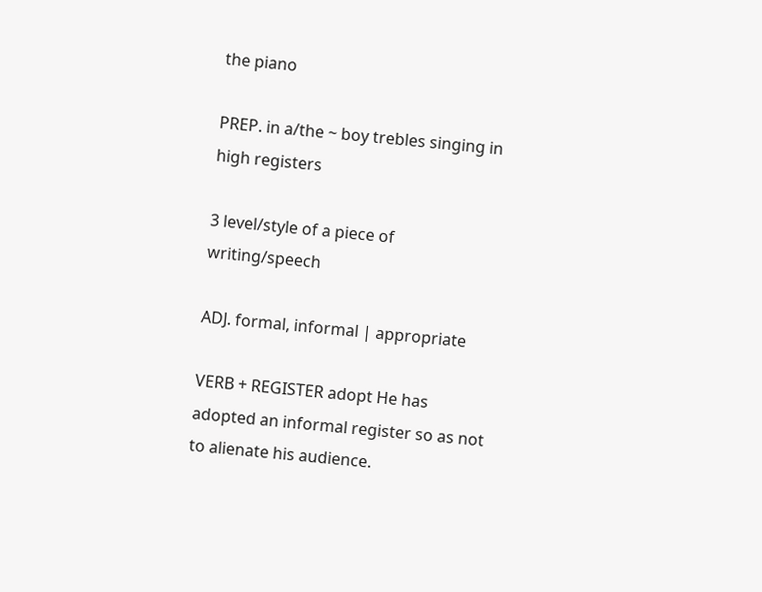the piano

PREP. in a/the ~ boy trebles singing in high registers

3 level/style of a piece of writing/speech

ADJ. formal, informal | appropriate

VERB + REGISTER adopt He has adopted an informal register so as not to alienate his audience.